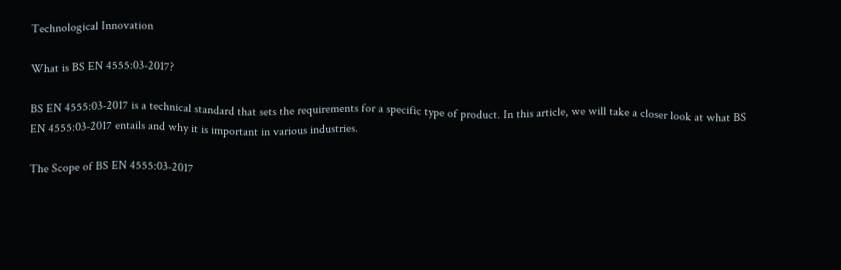Technological Innovation

What is BS EN 4555:03-2017?

BS EN 4555:03-2017 is a technical standard that sets the requirements for a specific type of product. In this article, we will take a closer look at what BS EN 4555:03-2017 entails and why it is important in various industries.

The Scope of BS EN 4555:03-2017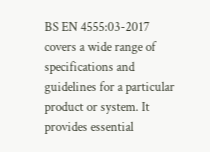BS EN 4555:03-2017 covers a wide range of specifications and guidelines for a particular product or system. It provides essential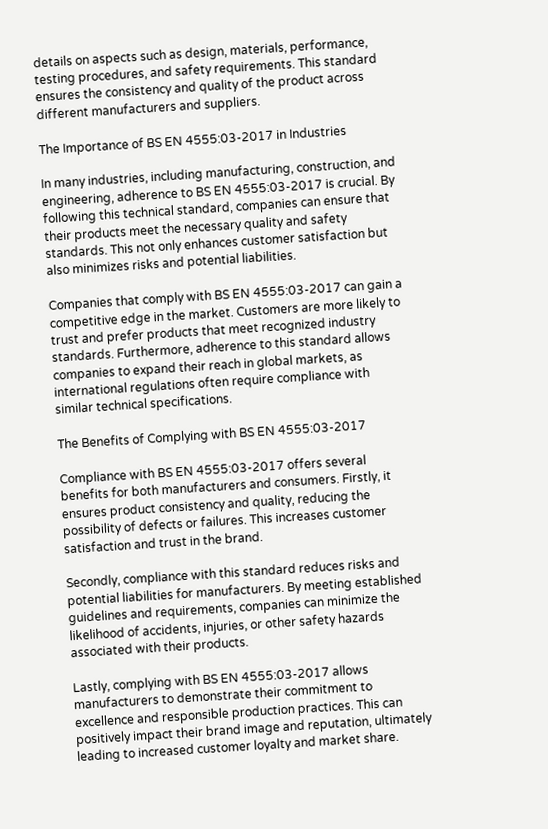details on aspects such as design, materials, performance, testing procedures, and safety requirements. This standard ensures the consistency and quality of the product across different manufacturers and suppliers.

The Importance of BS EN 4555:03-2017 in Industries

In many industries, including manufacturing, construction, and engineering, adherence to BS EN 4555:03-2017 is crucial. By following this technical standard, companies can ensure that their products meet the necessary quality and safety standards. This not only enhances customer satisfaction but also minimizes risks and potential liabilities.

Companies that comply with BS EN 4555:03-2017 can gain a competitive edge in the market. Customers are more likely to trust and prefer products that meet recognized industry standards. Furthermore, adherence to this standard allows companies to expand their reach in global markets, as international regulations often require compliance with similar technical specifications.

The Benefits of Complying with BS EN 4555:03-2017

Compliance with BS EN 4555:03-2017 offers several benefits for both manufacturers and consumers. Firstly, it ensures product consistency and quality, reducing the possibility of defects or failures. This increases customer satisfaction and trust in the brand.

Secondly, compliance with this standard reduces risks and potential liabilities for manufacturers. By meeting established guidelines and requirements, companies can minimize the likelihood of accidents, injuries, or other safety hazards associated with their products.

Lastly, complying with BS EN 4555:03-2017 allows manufacturers to demonstrate their commitment to excellence and responsible production practices. This can positively impact their brand image and reputation, ultimately leading to increased customer loyalty and market share.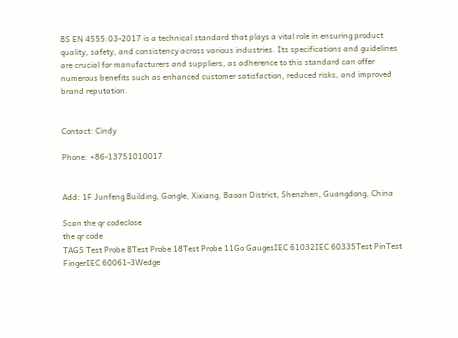BS EN 4555:03-2017 is a technical standard that plays a vital role in ensuring product quality, safety, and consistency across various industries. Its specifications and guidelines are crucial for manufacturers and suppliers, as adherence to this standard can offer numerous benefits such as enhanced customer satisfaction, reduced risks, and improved brand reputation.


Contact: Cindy

Phone: +86-13751010017


Add: 1F Junfeng Building, Gongle, Xixiang, Baoan District, Shenzhen, Guangdong, China

Scan the qr codeclose
the qr code
TAGS Test Probe BTest Probe 18Test Probe 11Go GaugesIEC 61032IEC 60335Test PinTest FingerIEC 60061-3Wedge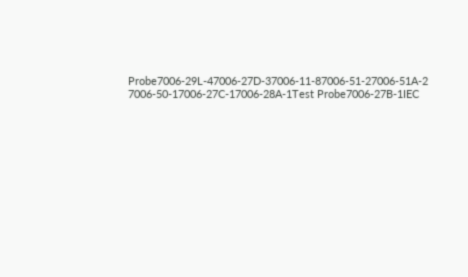Probe7006-29L-47006-27D-37006-11-87006-51-27006-51A-2 7006-50-17006-27C-17006-28A-1Test Probe7006-27B-1IEC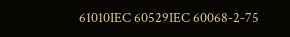61010IEC 60529IEC 60068-2-75